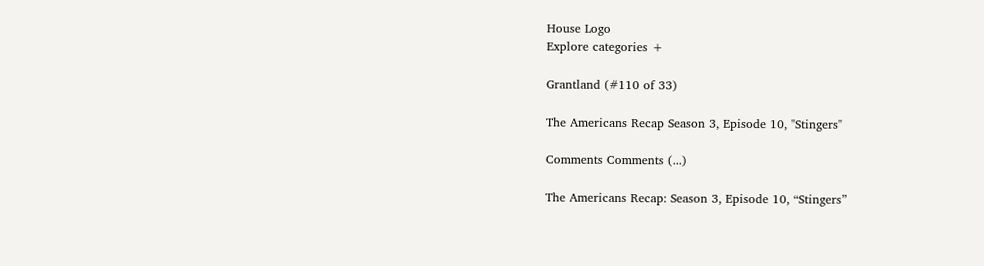House Logo
Explore categories +

Grantland (#110 of 33)

The Americans Recap Season 3, Episode 10, "Stingers"

Comments Comments (...)

The Americans Recap: Season 3, Episode 10, “Stingers”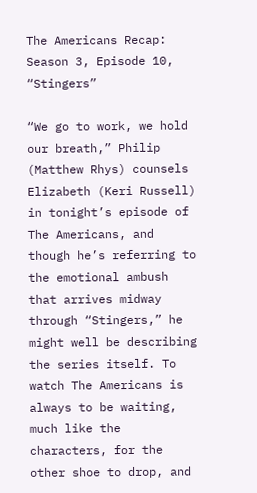The Americans Recap: Season 3, Episode 10, “Stingers”

“We go to work, we hold our breath,” Philip (Matthew Rhys) counsels Elizabeth (Keri Russell) in tonight’s episode of The Americans, and though he’s referring to the emotional ambush that arrives midway through “Stingers,” he might well be describing the series itself. To watch The Americans is always to be waiting, much like the characters, for the other shoe to drop, and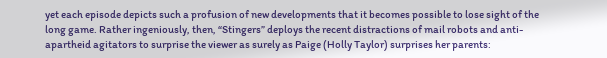yet each episode depicts such a profusion of new developments that it becomes possible to lose sight of the long game. Rather ingeniously, then, “Stingers” deploys the recent distractions of mail robots and anti-apartheid agitators to surprise the viewer as surely as Paige (Holly Taylor) surprises her parents: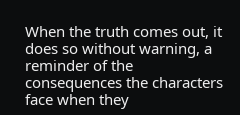When the truth comes out, it does so without warning, a reminder of the consequences the characters face when they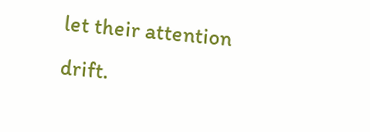let their attention drift.